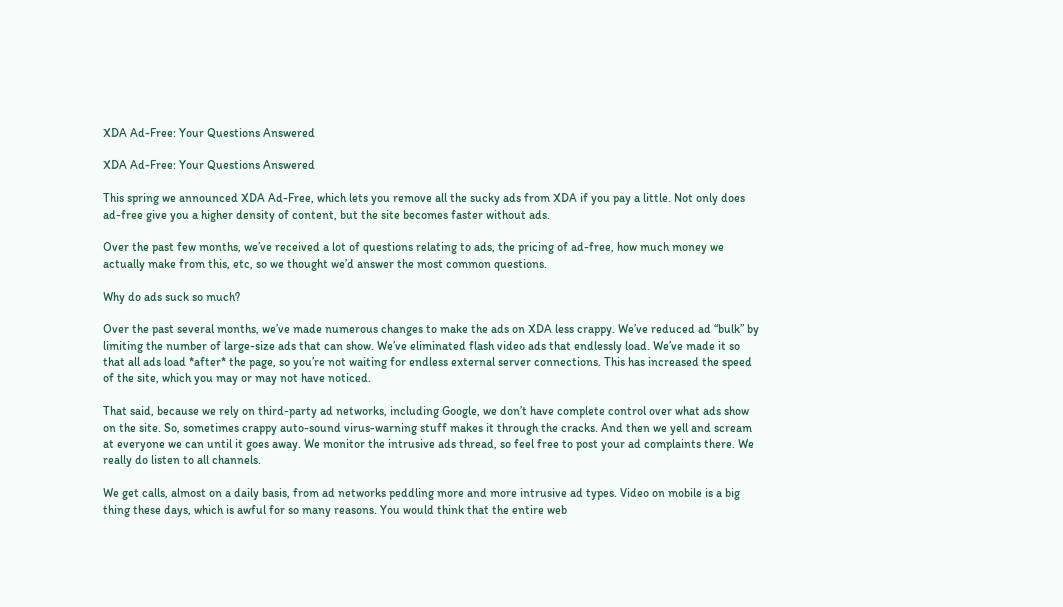XDA Ad-Free: Your Questions Answered

XDA Ad-Free: Your Questions Answered

This spring we announced XDA Ad-Free, which lets you remove all the sucky ads from XDA if you pay a little. Not only does ad-free give you a higher density of content, but the site becomes faster without ads.

Over the past few months, we’ve received a lot of questions relating to ads, the pricing of ad-free, how much money we actually make from this, etc, so we thought we’d answer the most common questions.

Why do ads suck so much?

Over the past several months, we’ve made numerous changes to make the ads on XDA less crappy. We’ve reduced ad “bulk” by limiting the number of large-size ads that can show. We’ve eliminated flash video ads that endlessly load. We’ve made it so that all ads load *after* the page, so you’re not waiting for endless external server connections. This has increased the speed of the site, which you may or may not have noticed.

That said, because we rely on third-party ad networks, including Google, we don’t have complete control over what ads show on the site. So, sometimes crappy auto-sound virus-warning stuff makes it through the cracks. And then we yell and scream at everyone we can until it goes away. We monitor the intrusive ads thread, so feel free to post your ad complaints there. We really do listen to all channels.

We get calls, almost on a daily basis, from ad networks peddling more and more intrusive ad types. Video on mobile is a big thing these days, which is awful for so many reasons. You would think that the entire web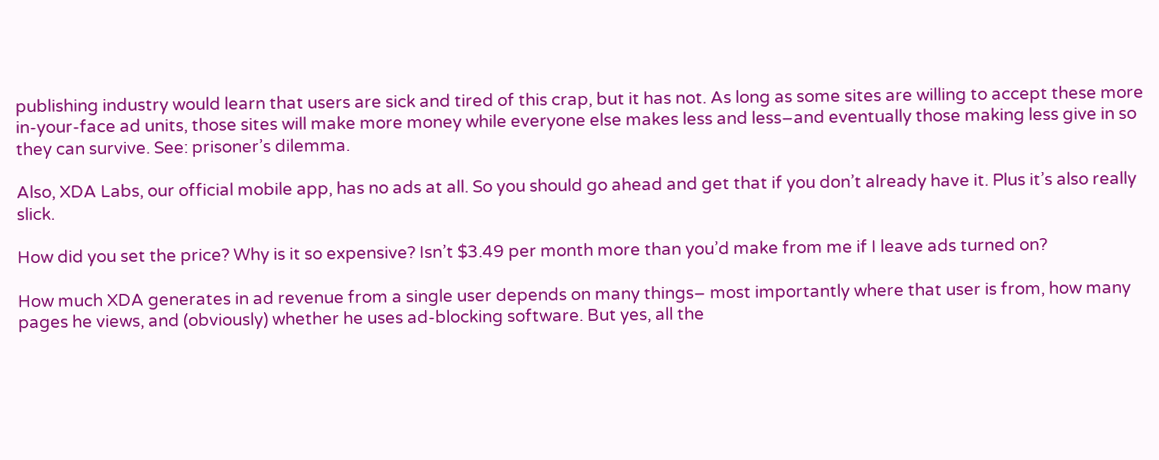publishing industry would learn that users are sick and tired of this crap, but it has not. As long as some sites are willing to accept these more in-your-face ad units, those sites will make more money while everyone else makes less and less–and eventually those making less give in so they can survive. See: prisoner’s dilemma.

Also, XDA Labs, our official mobile app, has no ads at all. So you should go ahead and get that if you don’t already have it. Plus it’s also really slick.

How did you set the price? Why is it so expensive? Isn’t $3.49 per month more than you’d make from me if I leave ads turned on?

How much XDA generates in ad revenue from a single user depends on many things– most importantly where that user is from, how many pages he views, and (obviously) whether he uses ad-blocking software. But yes, all the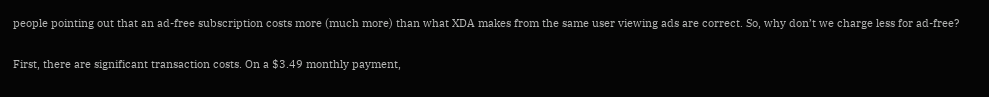people pointing out that an ad-free subscription costs more (much more) than what XDA makes from the same user viewing ads are correct. So, why don’t we charge less for ad-free?

First, there are significant transaction costs. On a $3.49 monthly payment,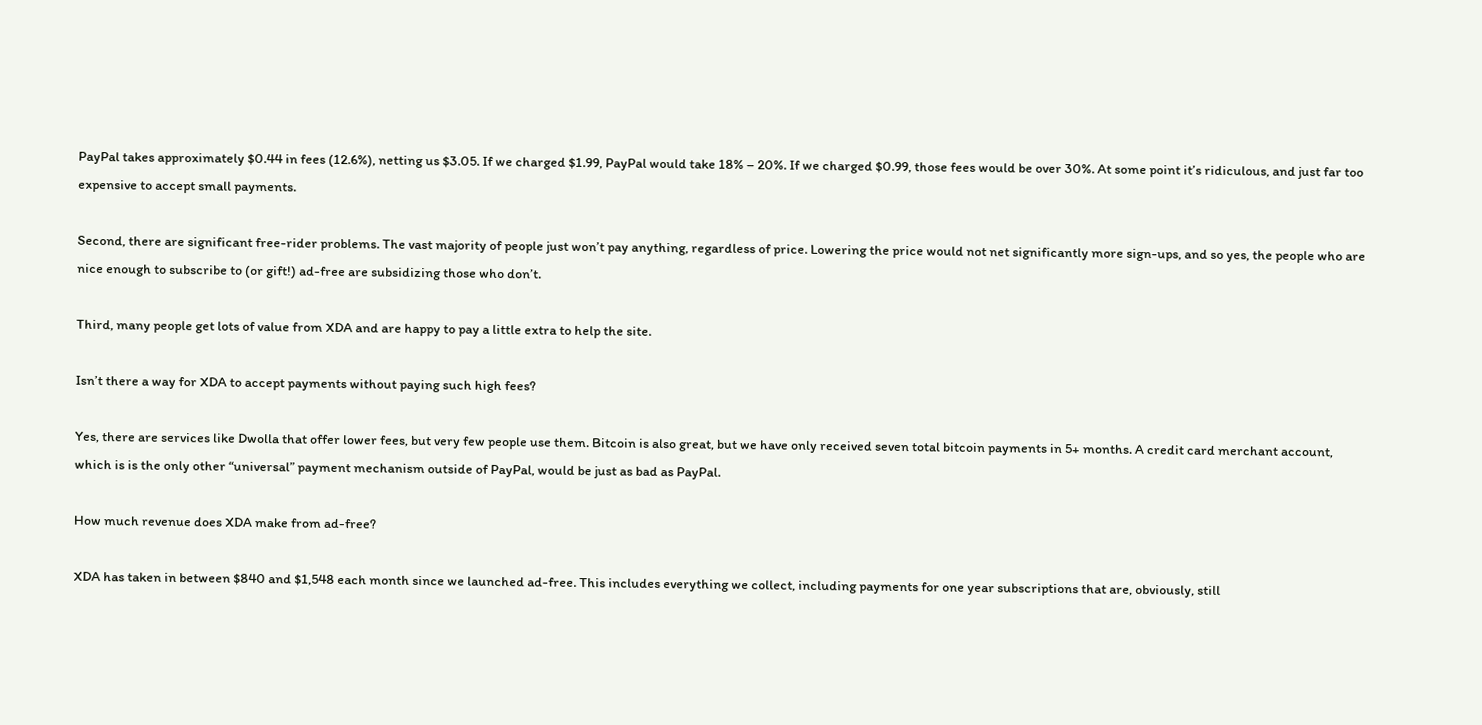PayPal takes approximately $0.44 in fees (12.6%), netting us $3.05. If we charged $1.99, PayPal would take 18% – 20%. If we charged $0.99, those fees would be over 30%. At some point it’s ridiculous, and just far too expensive to accept small payments.

Second, there are significant free-rider problems. The vast majority of people just won’t pay anything, regardless of price. Lowering the price would not net significantly more sign-ups, and so yes, the people who are nice enough to subscribe to (or gift!) ad-free are subsidizing those who don’t.

Third, many people get lots of value from XDA and are happy to pay a little extra to help the site.

Isn’t there a way for XDA to accept payments without paying such high fees?

Yes, there are services like Dwolla that offer lower fees, but very few people use them. Bitcoin is also great, but we have only received seven total bitcoin payments in 5+ months. A credit card merchant account, which is is the only other “universal” payment mechanism outside of PayPal, would be just as bad as PayPal.

How much revenue does XDA make from ad-free?

XDA has taken in between $840 and $1,548 each month since we launched ad-free. This includes everything we collect, including payments for one year subscriptions that are, obviously, still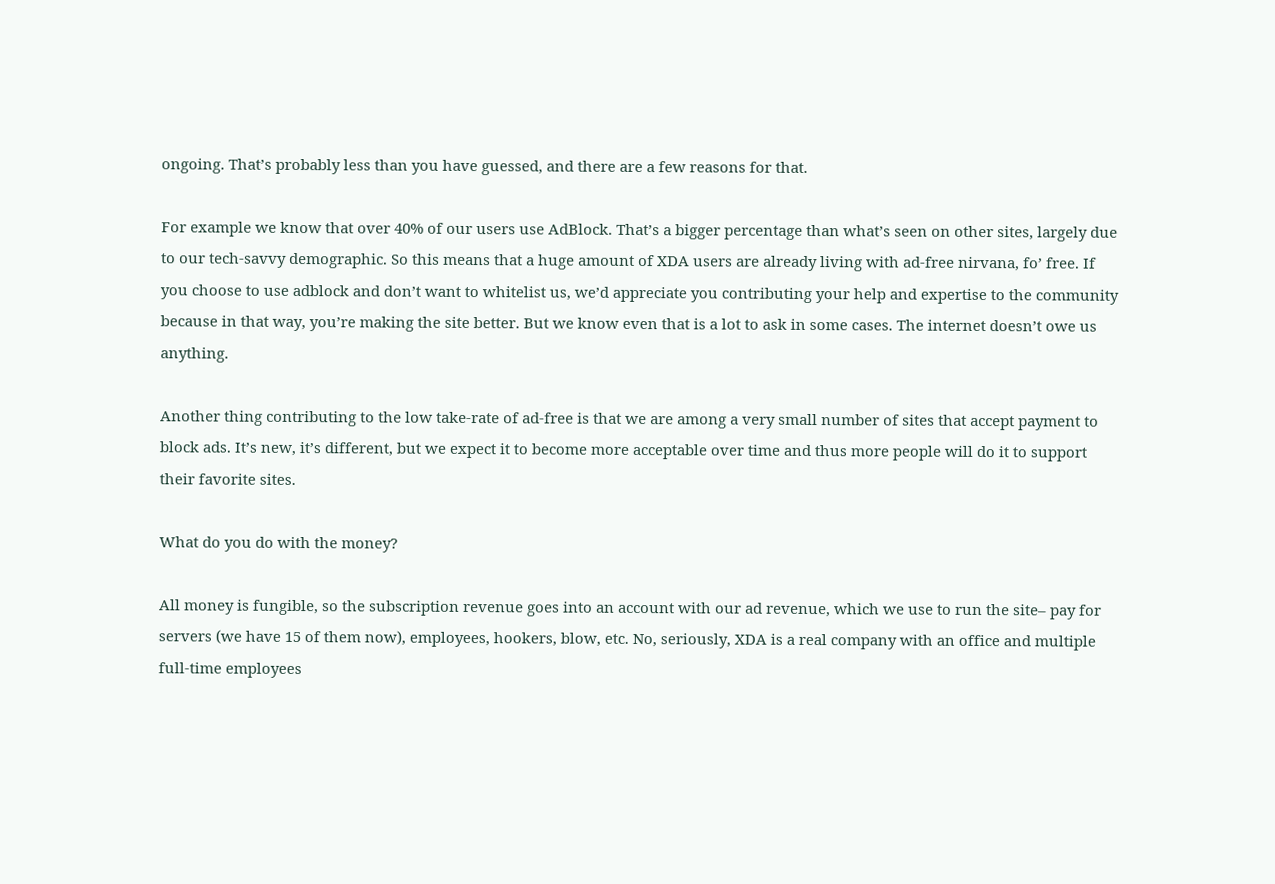ongoing. That’s probably less than you have guessed, and there are a few reasons for that.

For example we know that over 40% of our users use AdBlock. That’s a bigger percentage than what’s seen on other sites, largely due to our tech-savvy demographic. So this means that a huge amount of XDA users are already living with ad-free nirvana, fo’ free. If you choose to use adblock and don’t want to whitelist us, we’d appreciate you contributing your help and expertise to the community because in that way, you’re making the site better. But we know even that is a lot to ask in some cases. The internet doesn’t owe us anything.

Another thing contributing to the low take-rate of ad-free is that we are among a very small number of sites that accept payment to block ads. It’s new, it’s different, but we expect it to become more acceptable over time and thus more people will do it to support their favorite sites.

What do you do with the money?

All money is fungible, so the subscription revenue goes into an account with our ad revenue, which we use to run the site– pay for servers (we have 15 of them now), employees, hookers, blow, etc. No, seriously, XDA is a real company with an office and multiple full-time employees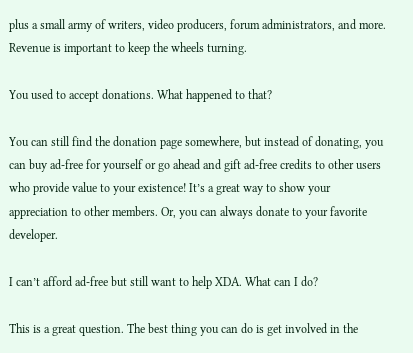plus a small army of writers, video producers, forum administrators, and more. Revenue is important to keep the wheels turning.

You used to accept donations. What happened to that?

You can still find the donation page somewhere, but instead of donating, you can buy ad-free for yourself or go ahead and gift ad-free credits to other users who provide value to your existence! It’s a great way to show your appreciation to other members. Or, you can always donate to your favorite developer.

I can’t afford ad-free but still want to help XDA. What can I do?

This is a great question. The best thing you can do is get involved in the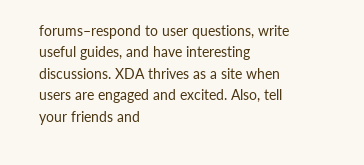forums–respond to user questions, write useful guides, and have interesting discussions. XDA thrives as a site when users are engaged and excited. Also, tell your friends and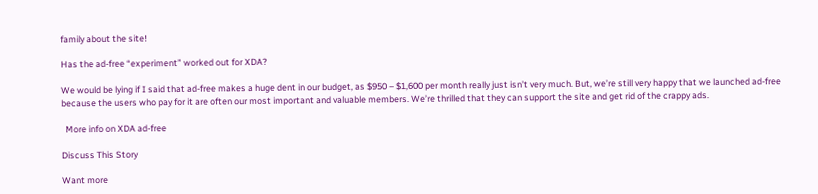family about the site!

Has the ad-free “experiment” worked out for XDA?

We would be lying if I said that ad-free makes a huge dent in our budget, as $950 – $1,600 per month really just isn’t very much. But, we’re still very happy that we launched ad-free because the users who pay for it are often our most important and valuable members. We’re thrilled that they can support the site and get rid of the crappy ads.

  More info on XDA ad-free

Discuss This Story

Want more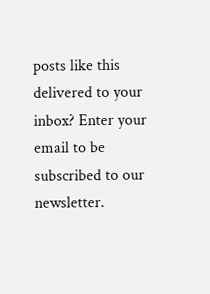posts like this delivered to your inbox? Enter your email to be subscribed to our newsletter.